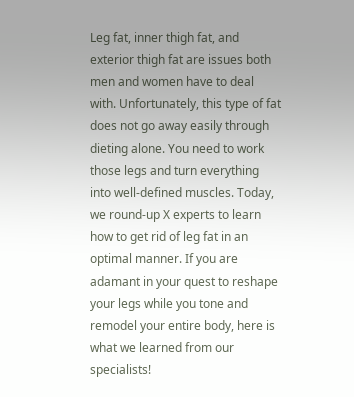Leg fat, inner thigh fat, and exterior thigh fat are issues both men and women have to deal with. Unfortunately, this type of fat does not go away easily through dieting alone. You need to work those legs and turn everything into well-defined muscles. Today, we round-up X experts to learn how to get rid of leg fat in an optimal manner. If you are adamant in your quest to reshape your legs while you tone and remodel your entire body, here is what we learned from our specialists!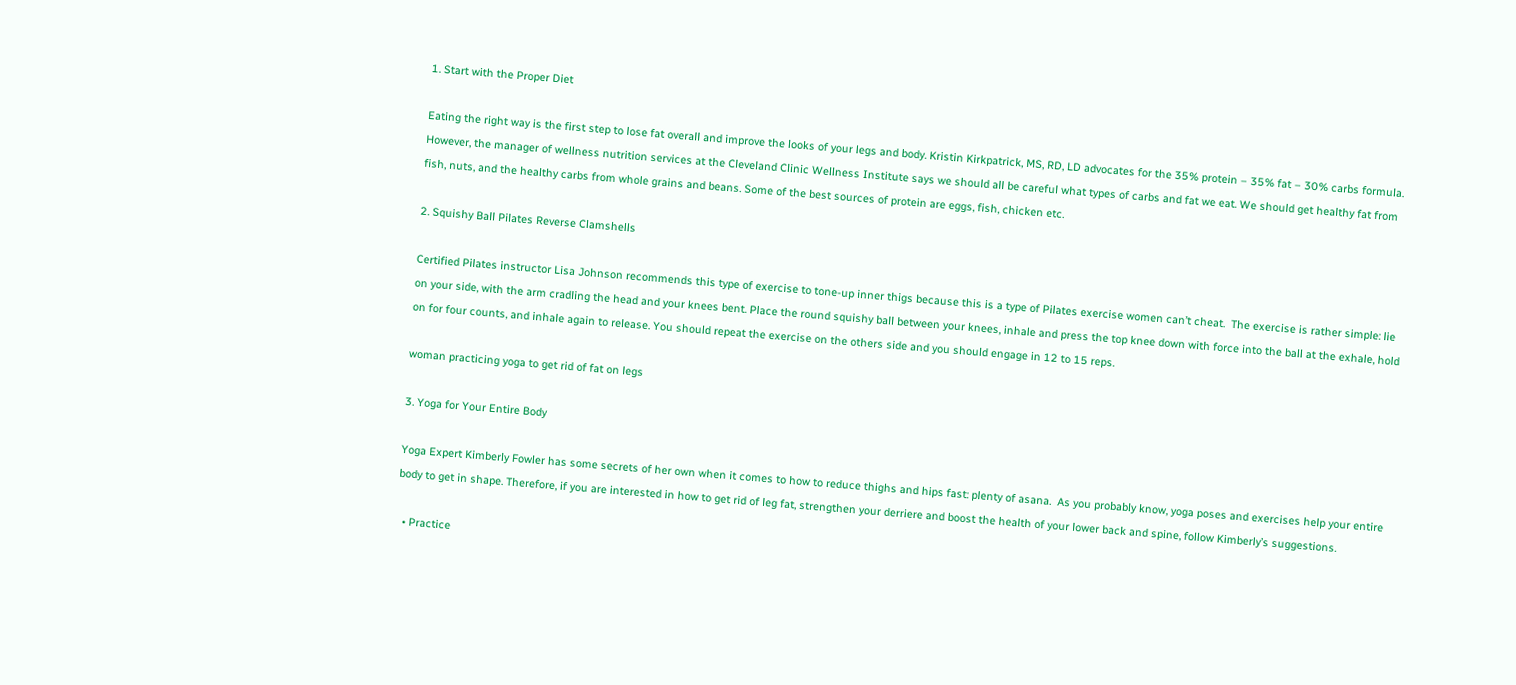1. Start with the Proper Diet

Eating the right way is the first step to lose fat overall and improve the looks of your legs and body. Kristin Kirkpatrick, MS, RD, LD advocates for the 35% protein – 35% fat – 30% carbs formula. However, the manager of wellness nutrition services at the Cleveland Clinic Wellness Institute says we should all be careful what types of carbs and fat we eat. We should get healthy fat from fish, nuts, and the healthy carbs from whole grains and beans. Some of the best sources of protein are eggs, fish, chicken etc.

2. Squishy Ball Pilates Reverse Clamshells

Certified Pilates instructor Lisa Johnson recommends this type of exercise to tone-up inner thigs because this is a type of Pilates exercise women can’t cheat.  The exercise is rather simple: lie on your side, with the arm cradling the head and your knees bent. Place the round squishy ball between your knees, inhale and press the top knee down with force into the ball at the exhale, hold on for four counts, and inhale again to release. You should repeat the exercise on the others side and you should engage in 12 to 15 reps.

woman practicing yoga to get rid of fat on legs

3. Yoga for Your Entire Body

Yoga Expert Kimberly Fowler has some secrets of her own when it comes to how to reduce thighs and hips fast: plenty of asana.  As you probably know, yoga poses and exercises help your entire body to get in shape. Therefore, if you are interested in how to get rid of leg fat, strengthen your derriere and boost the health of your lower back and spine, follow Kimberly’s suggestions.

  • Practice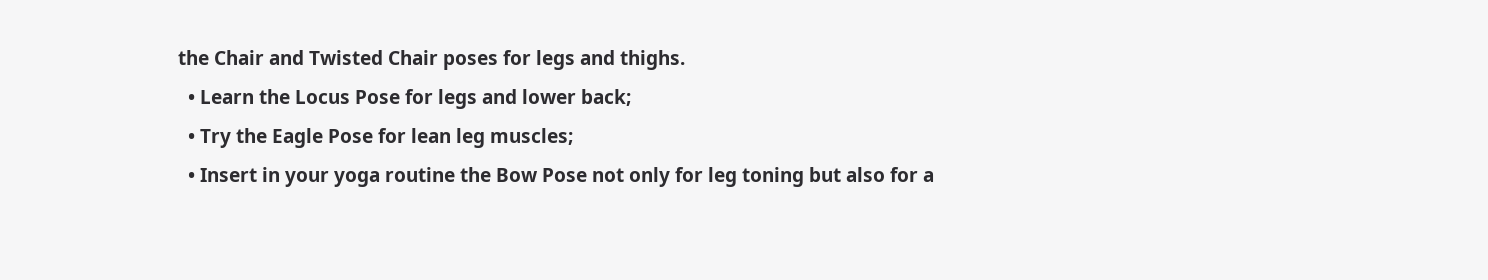the Chair and Twisted Chair poses for legs and thighs.
  • Learn the Locus Pose for legs and lower back;
  • Try the Eagle Pose for lean leg muscles;
  • Insert in your yoga routine the Bow Pose not only for leg toning but also for a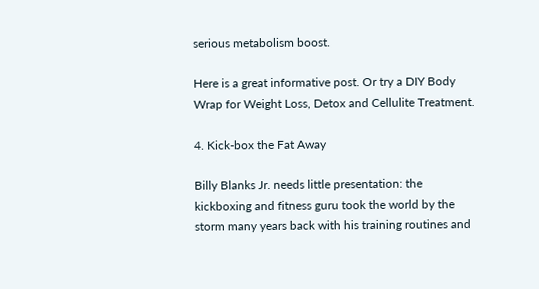serious metabolism boost.

Here is a great informative post. Or try a DIY Body Wrap for Weight Loss, Detox and Cellulite Treatment.

4. Kick-box the Fat Away

Billy Blanks Jr. needs little presentation: the kickboxing and fitness guru took the world by the storm many years back with his training routines and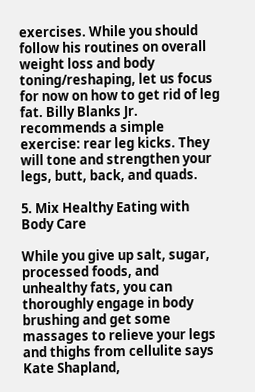exercises. While you should follow his routines on overall weight loss and body toning/reshaping, let us focus for now on how to get rid of leg fat. Billy Blanks Jr. recommends a simple exercise: rear leg kicks. They will tone and strengthen your legs, butt, back, and quads.

5. Mix Healthy Eating with Body Care

While you give up salt, sugar, processed foods, and unhealthy fats, you can thoroughly engage in body brushing and get some massages to relieve your legs and thighs from cellulite says Kate Shapland,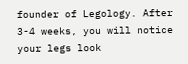founder of Legology. After 3-4 weeks, you will notice your legs look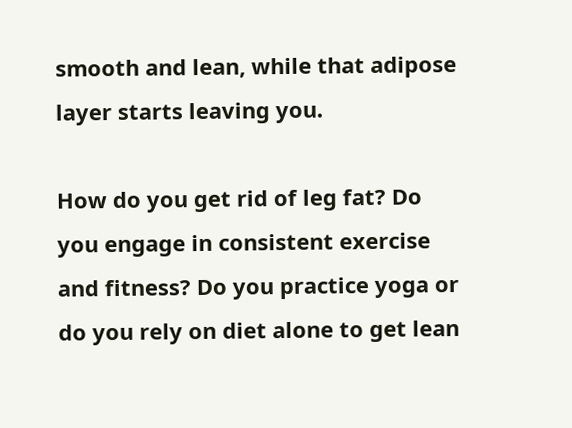smooth and lean, while that adipose layer starts leaving you.

How do you get rid of leg fat? Do you engage in consistent exercise and fitness? Do you practice yoga or do you rely on diet alone to get lean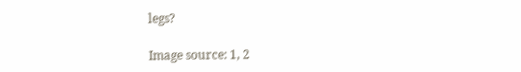legs?

Image source: 1, 2